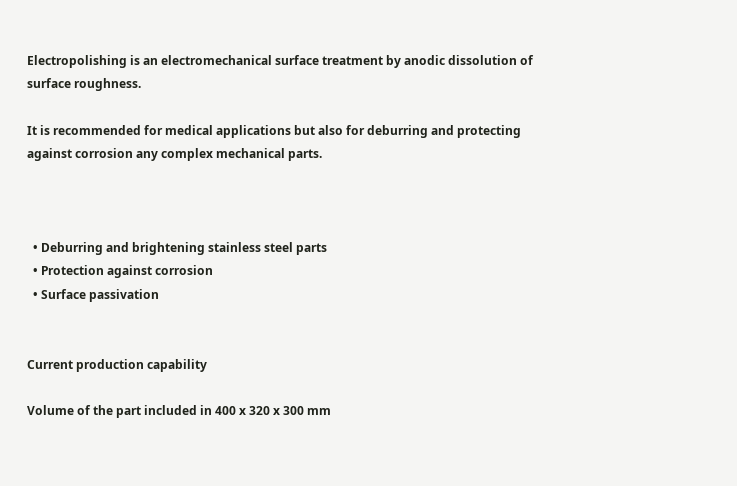Electropolishing is an electromechanical surface treatment by anodic dissolution of surface roughness.

It is recommended for medical applications but also for deburring and protecting against corrosion any complex mechanical parts.



  • Deburring and brightening stainless steel parts
  • Protection against corrosion
  • Surface passivation


Current production capability

Volume of the part included in 400 x 320 x 300 mm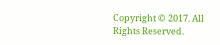Copyright © 2017. All Rights Reserved.